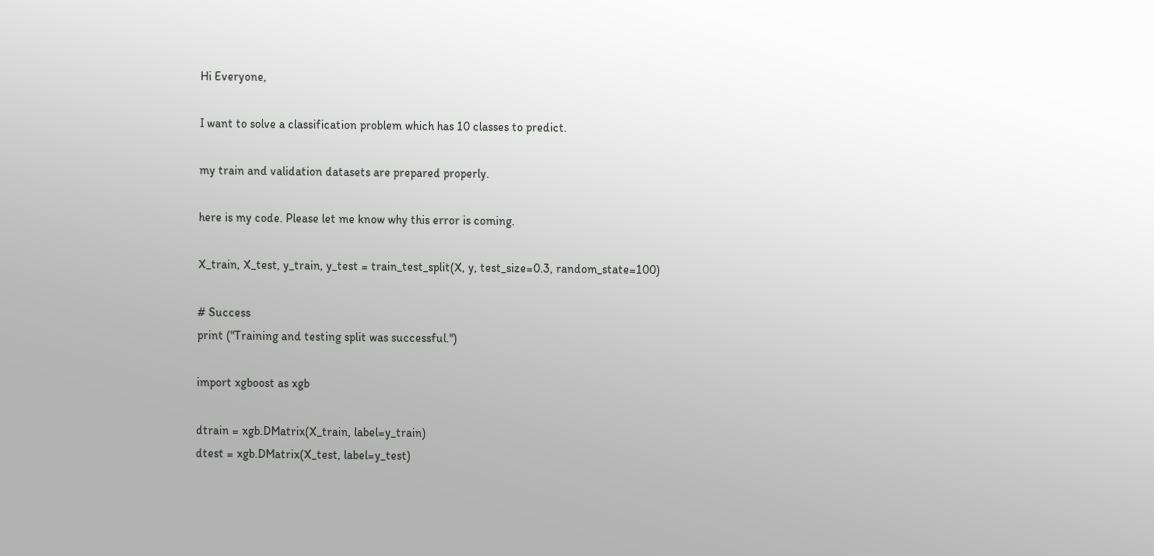Hi Everyone,

I want to solve a classification problem which has 10 classes to predict.

my train and validation datasets are prepared properly.

here is my code. Please let me know why this error is coming.

X_train, X_test, y_train, y_test = train_test_split(X, y, test_size=0.3, random_state=100)

# Success
print ("Training and testing split was successful.")

import xgboost as xgb

dtrain = xgb.DMatrix(X_train, label=y_train)
dtest = xgb.DMatrix(X_test, label=y_test)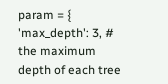param = {
'max_depth': 3, # the maximum depth of each tree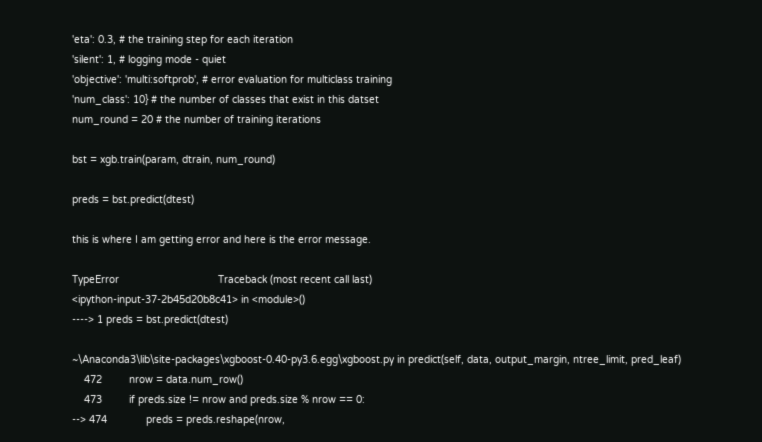'eta': 0.3, # the training step for each iteration
'silent': 1, # logging mode - quiet
'objective': 'multi:softprob', # error evaluation for multiclass training
'num_class': 10} # the number of classes that exist in this datset
num_round = 20 # the number of training iterations

bst = xgb.train(param, dtrain, num_round)

preds = bst.predict(dtest)

this is where I am getting error and here is the error message.

TypeError                                 Traceback (most recent call last)
<ipython-input-37-2b45d20b8c41> in <module>()
----> 1 preds = bst.predict(dtest)

~\Anaconda3\lib\site-packages\xgboost-0.40-py3.6.egg\xgboost.py in predict(self, data, output_margin, ntree_limit, pred_leaf)
    472         nrow = data.num_row()
    473         if preds.size != nrow and preds.size % nrow == 0:
--> 474             preds = preds.reshape(nrow,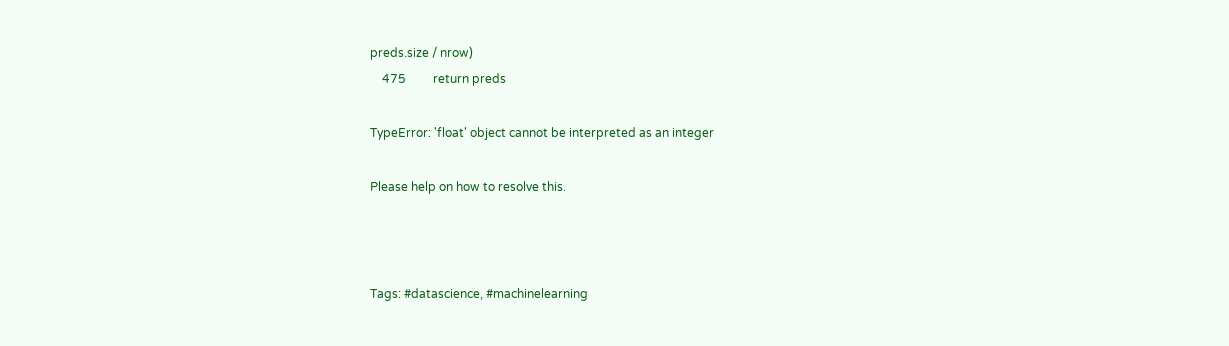preds.size / nrow)
    475         return preds

TypeError: 'float' object cannot be interpreted as an integer

Please help on how to resolve this.



Tags: #datascience, #machinelearning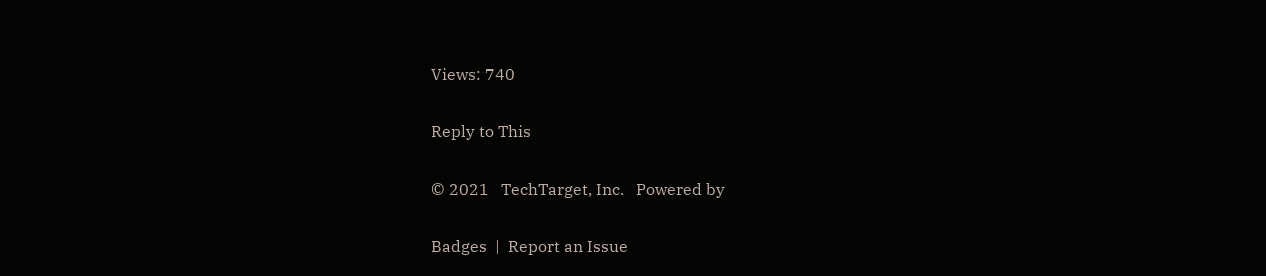Views: 740

Reply to This

© 2021   TechTarget, Inc.   Powered by

Badges  |  Report an Issue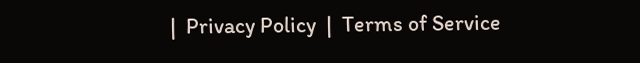|  Privacy Policy  |  Terms of Service